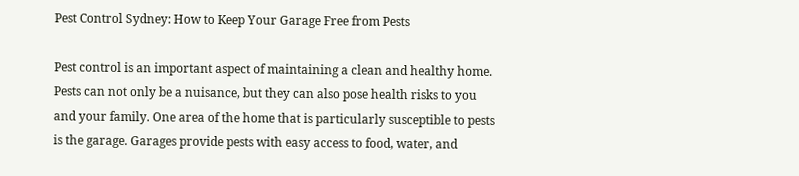Pest Control Sydney: How to Keep Your Garage Free from Pests

Pest control is an important aspect of maintaining a clean and healthy home. Pests can not only be a nuisance, but they can also pose health risks to you and your family. One area of the home that is particularly susceptible to pests is the garage. Garages provide pests with easy access to food, water, and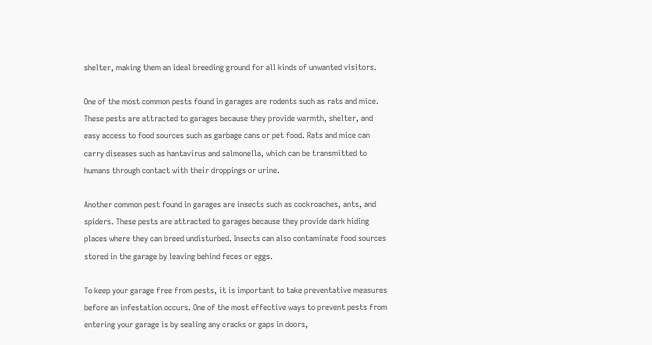shelter, making them an ideal breeding ground for all kinds of unwanted visitors.

One of the most common pests found in garages are rodents such as rats and mice. These pests are attracted to garages because they provide warmth, shelter, and easy access to food sources such as garbage cans or pet food. Rats and mice can carry diseases such as hantavirus and salmonella, which can be transmitted to humans through contact with their droppings or urine.

Another common pest found in garages are insects such as cockroaches, ants, and spiders. These pests are attracted to garages because they provide dark hiding places where they can breed undisturbed. Insects can also contaminate food sources stored in the garage by leaving behind feces or eggs.

To keep your garage free from pests, it is important to take preventative measures before an infestation occurs. One of the most effective ways to prevent pests from entering your garage is by sealing any cracks or gaps in doors,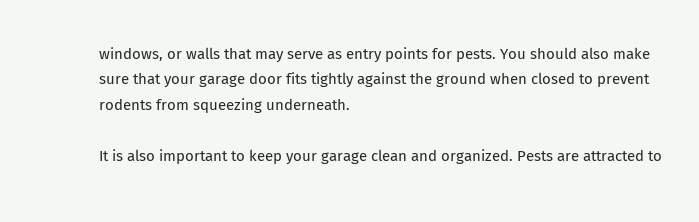windows, or walls that may serve as entry points for pests. You should also make sure that your garage door fits tightly against the ground when closed to prevent rodents from squeezing underneath.

It is also important to keep your garage clean and organized. Pests are attracted to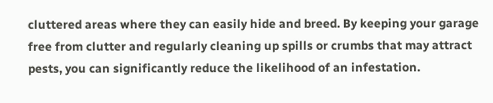cluttered areas where they can easily hide and breed. By keeping your garage free from clutter and regularly cleaning up spills or crumbs that may attract pests, you can significantly reduce the likelihood of an infestation.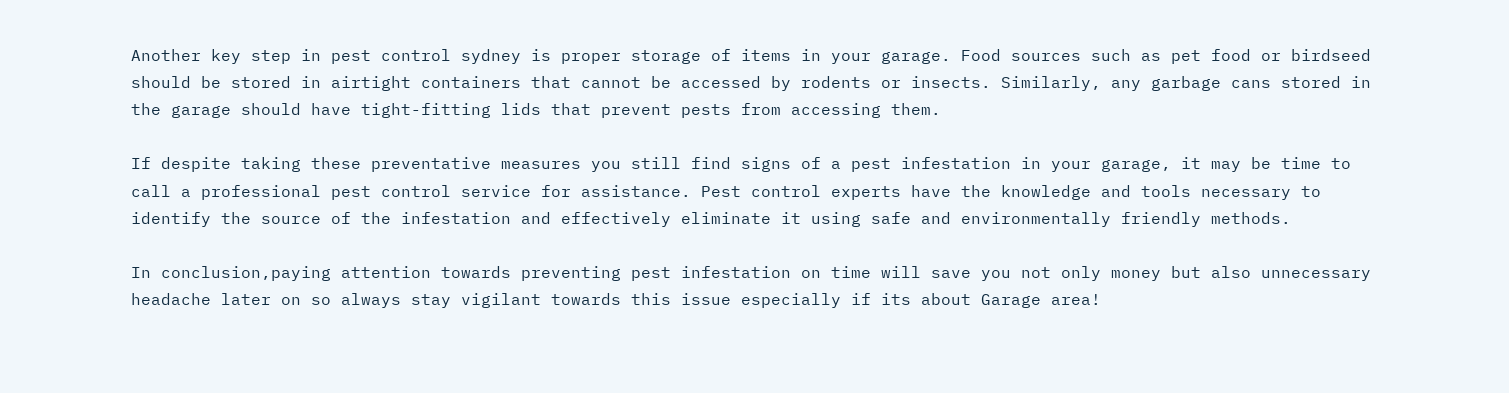Another key step in pest control sydney is proper storage of items in your garage. Food sources such as pet food or birdseed should be stored in airtight containers that cannot be accessed by rodents or insects. Similarly, any garbage cans stored in the garage should have tight-fitting lids that prevent pests from accessing them.

If despite taking these preventative measures you still find signs of a pest infestation in your garage, it may be time to call a professional pest control service for assistance. Pest control experts have the knowledge and tools necessary to identify the source of the infestation and effectively eliminate it using safe and environmentally friendly methods.

In conclusion,paying attention towards preventing pest infestation on time will save you not only money but also unnecessary headache later on so always stay vigilant towards this issue especially if its about Garage area!